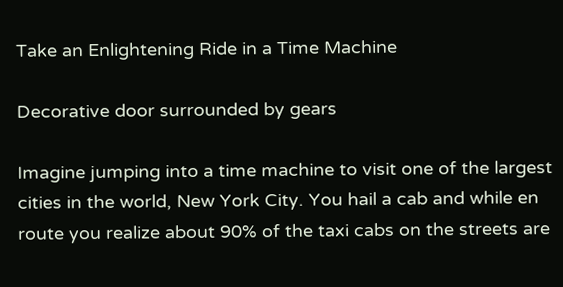Take an Enlightening Ride in a Time Machine

Decorative door surrounded by gears

Imagine jumping into a time machine to visit one of the largest cities in the world, New York City. You hail a cab and while en route you realize about 90% of the taxi cabs on the streets are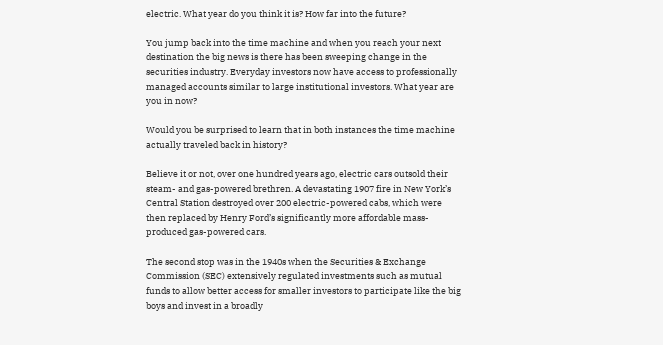electric. What year do you think it is? How far into the future?

You jump back into the time machine and when you reach your next destination the big news is there has been sweeping change in the securities industry. Everyday investors now have access to professionally managed accounts similar to large institutional investors. What year are you in now?

Would you be surprised to learn that in both instances the time machine actually traveled back in history?

Believe it or not, over one hundred years ago, electric cars outsold their steam- and gas-powered brethren. A devastating 1907 fire in New York’s Central Station destroyed over 200 electric-powered cabs, which were then replaced by Henry Ford’s significantly more affordable mass-produced gas-powered cars.

The second stop was in the 1940s when the Securities & Exchange Commission (SEC) extensively regulated investments such as mutual funds to allow better access for smaller investors to participate like the big boys and invest in a broadly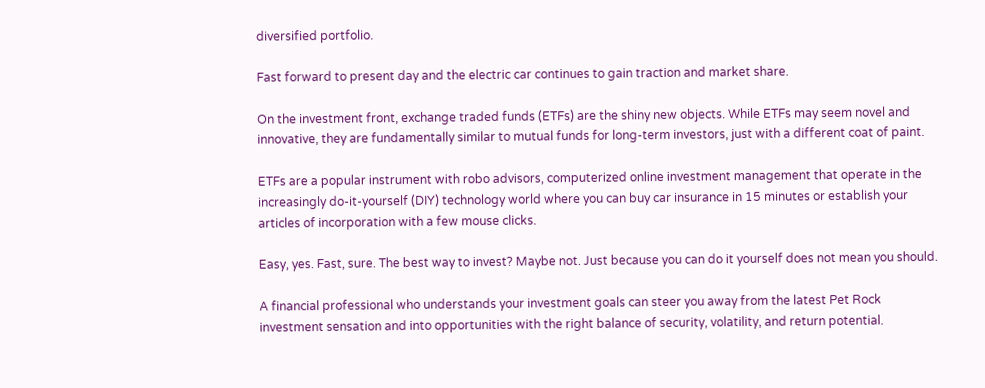diversified portfolio.

Fast forward to present day and the electric car continues to gain traction and market share.

On the investment front, exchange traded funds (ETFs) are the shiny new objects. While ETFs may seem novel and innovative, they are fundamentally similar to mutual funds for long-term investors, just with a different coat of paint.

ETFs are a popular instrument with robo advisors, computerized online investment management that operate in the increasingly do-it-yourself (DIY) technology world where you can buy car insurance in 15 minutes or establish your articles of incorporation with a few mouse clicks.

Easy, yes. Fast, sure. The best way to invest? Maybe not. Just because you can do it yourself does not mean you should.

A financial professional who understands your investment goals can steer you away from the latest Pet Rock investment sensation and into opportunities with the right balance of security, volatility, and return potential.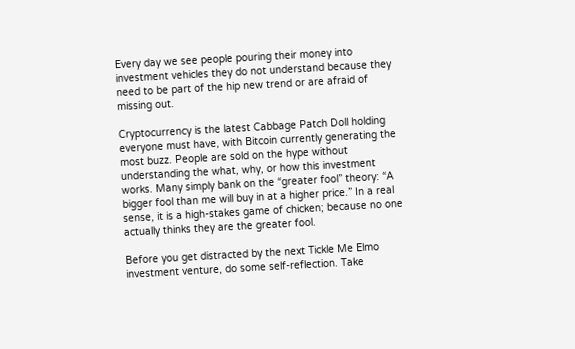Every day we see people pouring their money into investment vehicles they do not understand because they need to be part of the hip new trend or are afraid of missing out.

Cryptocurrency is the latest Cabbage Patch Doll holding everyone must have, with Bitcoin currently generating the most buzz. People are sold on the hype without understanding the what, why, or how this investment works. Many simply bank on the “greater fool” theory: “A bigger fool than me will buy in at a higher price.” In a real sense, it is a high-stakes game of chicken; because no one actually thinks they are the greater fool.

Before you get distracted by the next Tickle Me Elmo investment venture, do some self-reflection. Take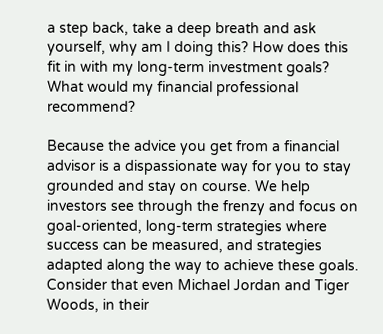a step back, take a deep breath and ask yourself, why am I doing this? How does this fit in with my long-term investment goals? What would my financial professional recommend?

Because the advice you get from a financial advisor is a dispassionate way for you to stay grounded and stay on course. We help investors see through the frenzy and focus on goal-oriented, long-term strategies where success can be measured, and strategies adapted along the way to achieve these goals. Consider that even Michael Jordan and Tiger Woods, in their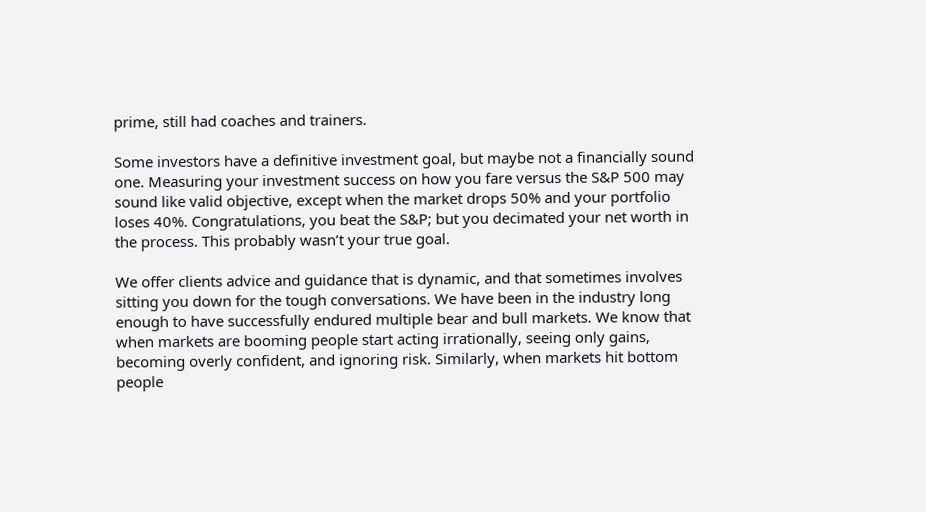prime, still had coaches and trainers.

Some investors have a definitive investment goal, but maybe not a financially sound one. Measuring your investment success on how you fare versus the S&P 500 may sound like valid objective, except when the market drops 50% and your portfolio loses 40%. Congratulations, you beat the S&P; but you decimated your net worth in the process. This probably wasn’t your true goal.

We offer clients advice and guidance that is dynamic, and that sometimes involves sitting you down for the tough conversations. We have been in the industry long enough to have successfully endured multiple bear and bull markets. We know that when markets are booming people start acting irrationally, seeing only gains, becoming overly confident, and ignoring risk. Similarly, when markets hit bottom people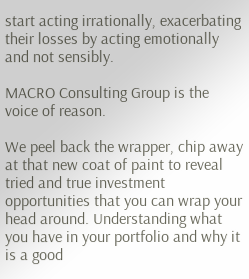start acting irrationally, exacerbating their losses by acting emotionally and not sensibly.

MACRO Consulting Group is the voice of reason.

We peel back the wrapper, chip away at that new coat of paint to reveal tried and true investment opportunities that you can wrap your head around. Understanding what you have in your portfolio and why it is a good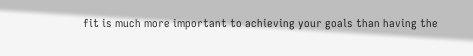fit is much more important to achieving your goals than having the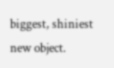biggest, shiniest new object.